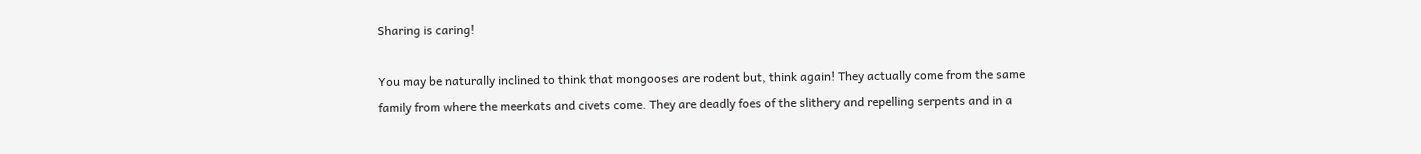Sharing is caring!

You may be naturally inclined to think that mongooses are rodent but, think again! They actually come from the same family from where the meerkats and civets come. They are deadly foes of the slithery and repelling serpents and in a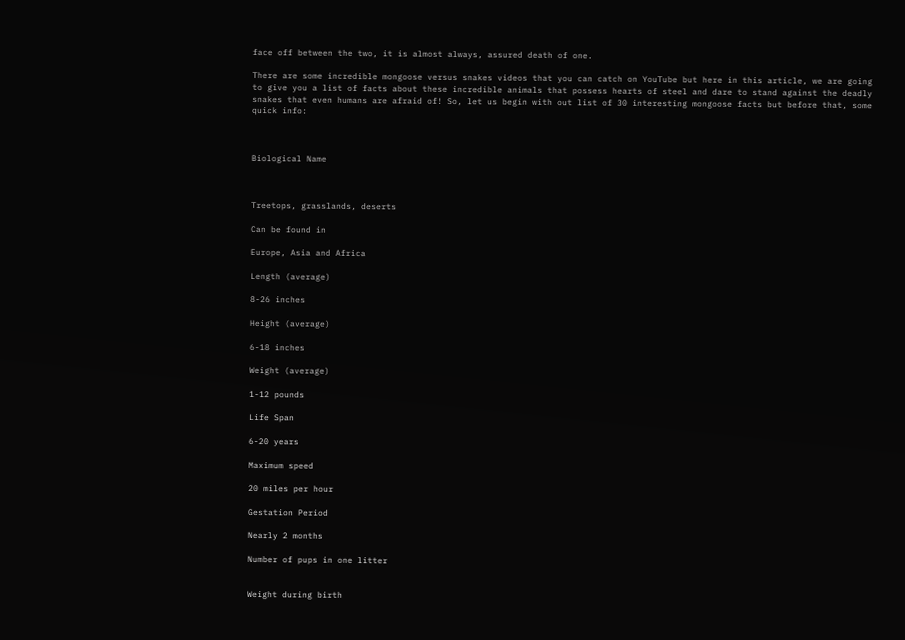face off between the two, it is almost always, assured death of one.

There are some incredible mongoose versus snakes videos that you can catch on YouTube but here in this article, we are going to give you a list of facts about these incredible animals that possess hearts of steel and dare to stand against the deadly snakes that even humans are afraid of! So, let us begin with out list of 30 interesting mongoose facts but before that, some quick info:



Biological Name



Treetops, grasslands, deserts

Can be found in

Europe, Asia and Africa

Length (average)

8-26 inches

Height (average)

6-18 inches

Weight (average)

1-12 pounds

Life Span

6-20 years

Maximum speed

20 miles per hour

Gestation Period

Nearly 2 months

Number of pups in one litter


Weight during birth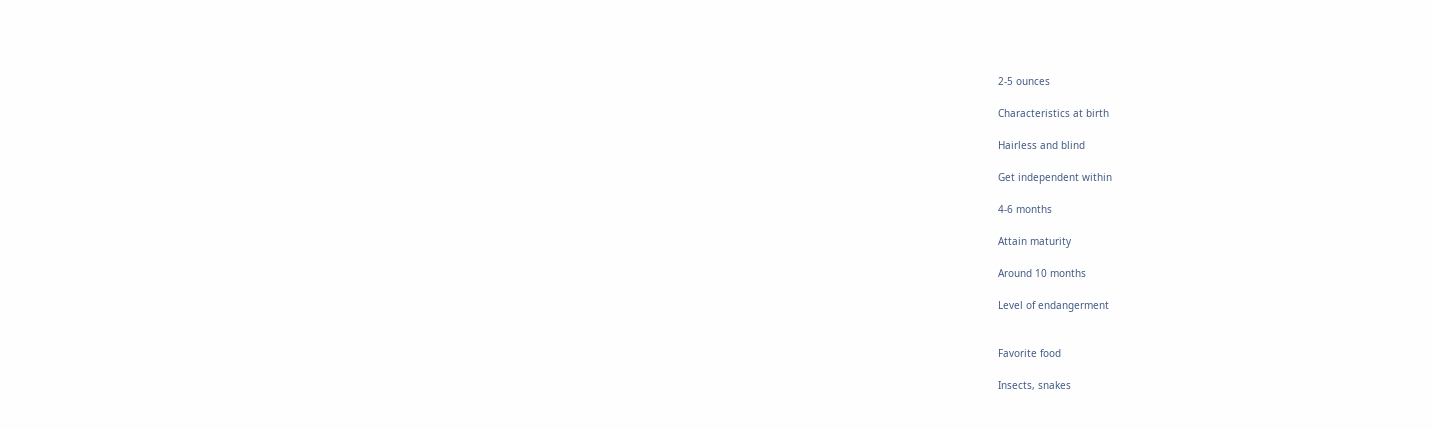2-5 ounces

Characteristics at birth

Hairless and blind

Get independent within

4-6 months

Attain maturity

Around 10 months

Level of endangerment


Favorite food

Insects, snakes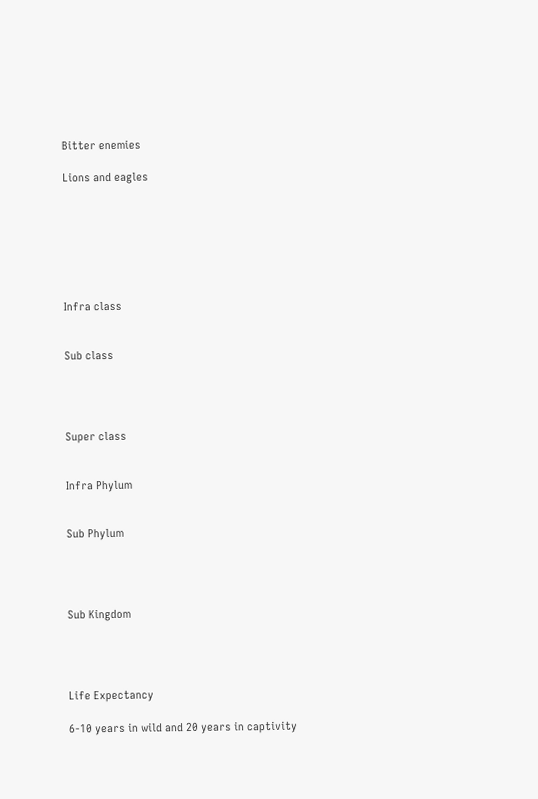Bitter enemies

Lions and eagles







Infra class


Sub class




Super class


Infra Phylum


Sub Phylum




Sub Kingdom




Life Expectancy

6-10 years in wild and 20 years in captivity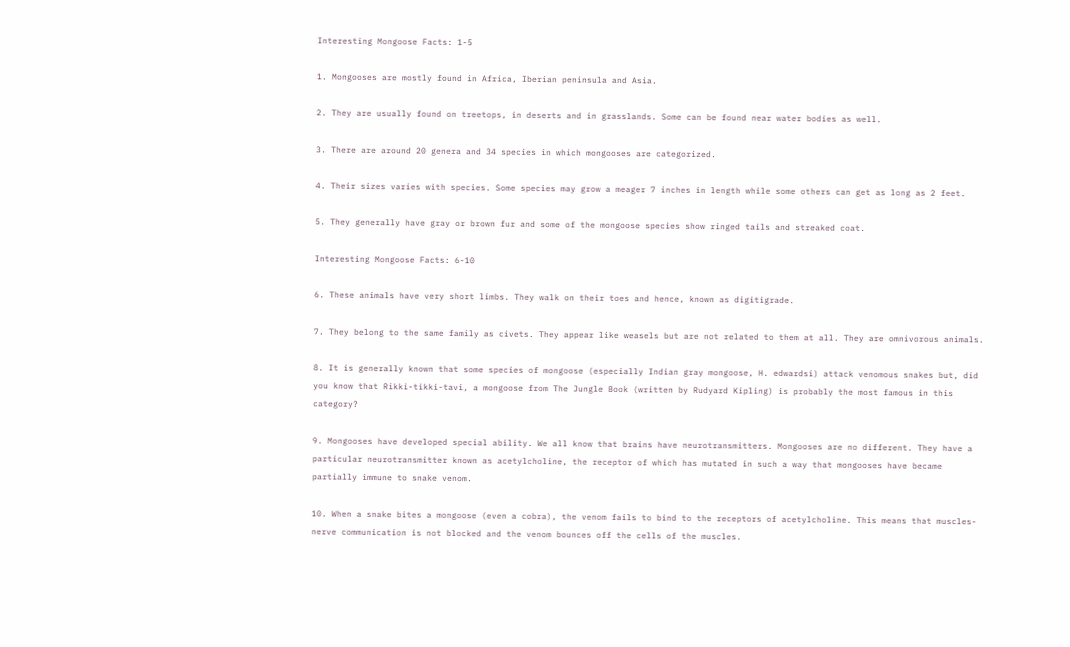Interesting Mongoose Facts: 1-5

1. Mongooses are mostly found in Africa, Iberian peninsula and Asia.

2. They are usually found on treetops, in deserts and in grasslands. Some can be found near water bodies as well.

3. There are around 20 genera and 34 species in which mongooses are categorized.

4. Their sizes varies with species. Some species may grow a meager 7 inches in length while some others can get as long as 2 feet.

5. They generally have gray or brown fur and some of the mongoose species show ringed tails and streaked coat.

Interesting Mongoose Facts: 6-10

6. These animals have very short limbs. They walk on their toes and hence, known as digitigrade.

7. They belong to the same family as civets. They appear like weasels but are not related to them at all. They are omnivorous animals.

8. It is generally known that some species of mongoose (especially Indian gray mongoose, H. edwardsi) attack venomous snakes but, did you know that Rikki-tikki-tavi, a mongoose from The Jungle Book (written by Rudyard Kipling) is probably the most famous in this category?

9. Mongooses have developed special ability. We all know that brains have neurotransmitters. Mongooses are no different. They have a particular neurotransmitter known as acetylcholine, the receptor of which has mutated in such a way that mongooses have became partially immune to snake venom.

10. When a snake bites a mongoose (even a cobra), the venom fails to bind to the receptors of acetylcholine. This means that muscles-nerve communication is not blocked and the venom bounces off the cells of the muscles.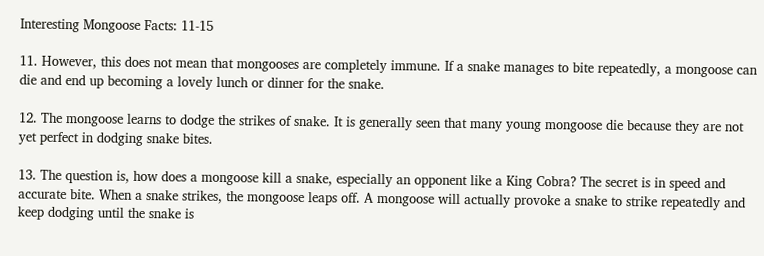Interesting Mongoose Facts: 11-15

11. However, this does not mean that mongooses are completely immune. If a snake manages to bite repeatedly, a mongoose can die and end up becoming a lovely lunch or dinner for the snake.

12. The mongoose learns to dodge the strikes of snake. It is generally seen that many young mongoose die because they are not yet perfect in dodging snake bites.

13. The question is, how does a mongoose kill a snake, especially an opponent like a King Cobra? The secret is in speed and accurate bite. When a snake strikes, the mongoose leaps off. A mongoose will actually provoke a snake to strike repeatedly and keep dodging until the snake is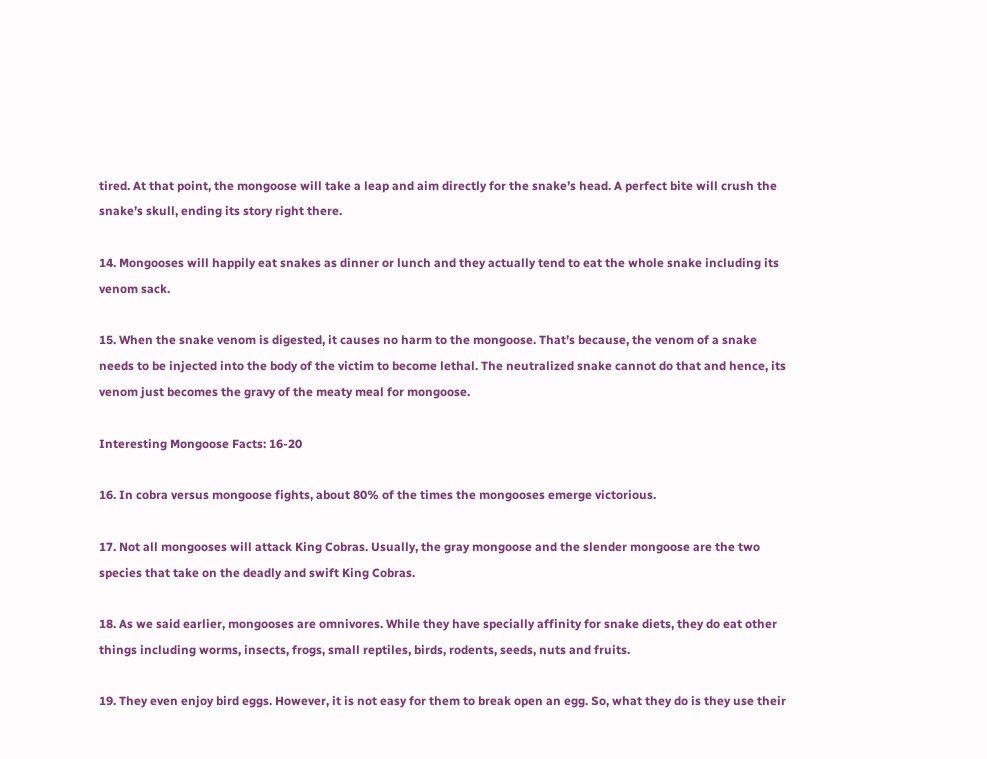tired. At that point, the mongoose will take a leap and aim directly for the snake’s head. A perfect bite will crush the snake’s skull, ending its story right there.

14. Mongooses will happily eat snakes as dinner or lunch and they actually tend to eat the whole snake including its venom sack.

15. When the snake venom is digested, it causes no harm to the mongoose. That’s because, the venom of a snake needs to be injected into the body of the victim to become lethal. The neutralized snake cannot do that and hence, its venom just becomes the gravy of the meaty meal for mongoose.

Interesting Mongoose Facts: 16-20

16. In cobra versus mongoose fights, about 80% of the times the mongooses emerge victorious.

17. Not all mongooses will attack King Cobras. Usually, the gray mongoose and the slender mongoose are the two species that take on the deadly and swift King Cobras.

18. As we said earlier, mongooses are omnivores. While they have specially affinity for snake diets, they do eat other things including worms, insects, frogs, small reptiles, birds, rodents, seeds, nuts and fruits.

19. They even enjoy bird eggs. However, it is not easy for them to break open an egg. So, what they do is they use their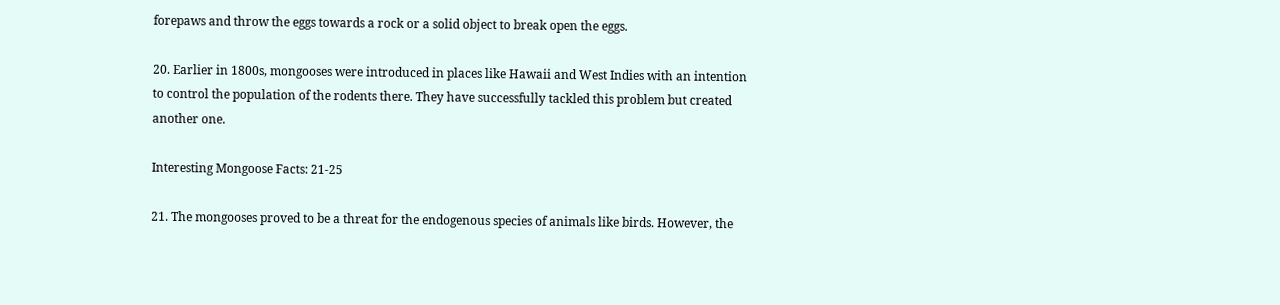forepaws and throw the eggs towards a rock or a solid object to break open the eggs.

20. Earlier in 1800s, mongooses were introduced in places like Hawaii and West Indies with an intention to control the population of the rodents there. They have successfully tackled this problem but created another one.

Interesting Mongoose Facts: 21-25

21. The mongooses proved to be a threat for the endogenous species of animals like birds. However, the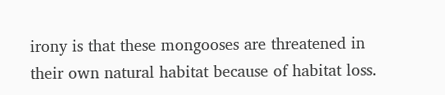irony is that these mongooses are threatened in their own natural habitat because of habitat loss.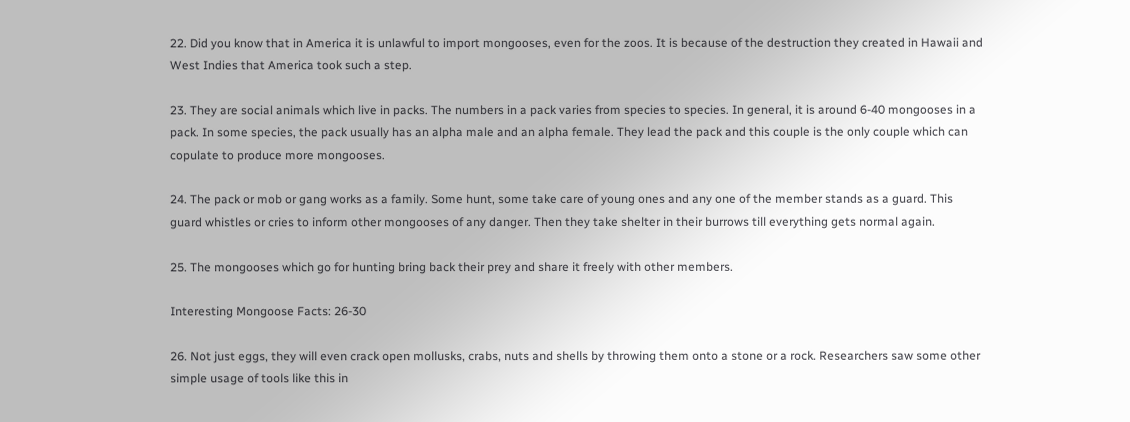22. Did you know that in America it is unlawful to import mongooses, even for the zoos. It is because of the destruction they created in Hawaii and West Indies that America took such a step.

23. They are social animals which live in packs. The numbers in a pack varies from species to species. In general, it is around 6-40 mongooses in a pack. In some species, the pack usually has an alpha male and an alpha female. They lead the pack and this couple is the only couple which can copulate to produce more mongooses.

24. The pack or mob or gang works as a family. Some hunt, some take care of young ones and any one of the member stands as a guard. This guard whistles or cries to inform other mongooses of any danger. Then they take shelter in their burrows till everything gets normal again.

25. The mongooses which go for hunting bring back their prey and share it freely with other members.

Interesting Mongoose Facts: 26-30

26. Not just eggs, they will even crack open mollusks, crabs, nuts and shells by throwing them onto a stone or a rock. Researchers saw some other simple usage of tools like this in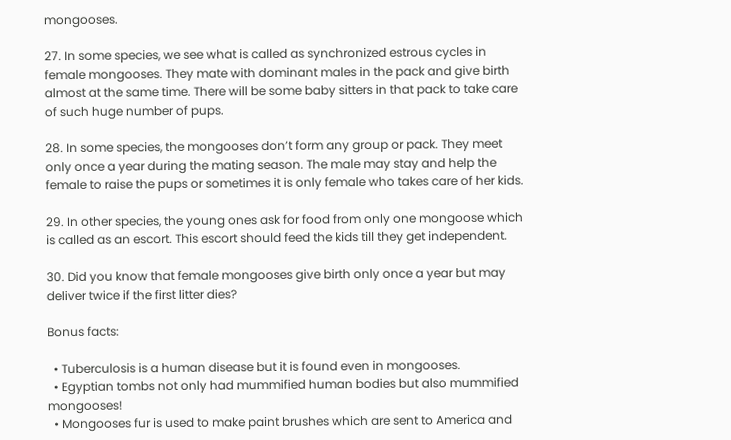mongooses.

27. In some species, we see what is called as synchronized estrous cycles in female mongooses. They mate with dominant males in the pack and give birth almost at the same time. There will be some baby sitters in that pack to take care of such huge number of pups.

28. In some species, the mongooses don’t form any group or pack. They meet only once a year during the mating season. The male may stay and help the female to raise the pups or sometimes it is only female who takes care of her kids.

29. In other species, the young ones ask for food from only one mongoose which is called as an escort. This escort should feed the kids till they get independent.

30. Did you know that female mongooses give birth only once a year but may deliver twice if the first litter dies?

Bonus facts:

  • Tuberculosis is a human disease but it is found even in mongooses.
  • Egyptian tombs not only had mummified human bodies but also mummified mongooses!
  • Mongooses fur is used to make paint brushes which are sent to America and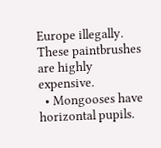Europe illegally. These paintbrushes are highly expensive.
  • Mongooses have horizontal pupils.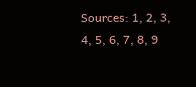Sources: 1, 2, 3, 4, 5, 6, 7, 8, 9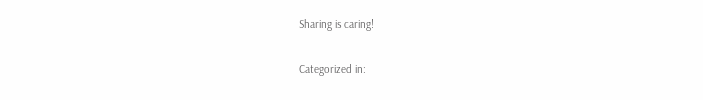Sharing is caring!

Categorized in: